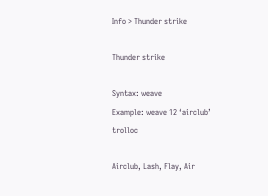Info > Thunder strike

Thunder strike

Syntax: weave
Example: weave 12 ‘airclub’ trolloc

Airclub, Lash, Flay, Air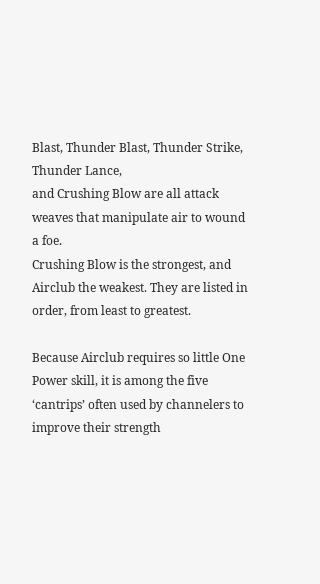Blast, Thunder Blast, Thunder Strike, Thunder Lance,
and Crushing Blow are all attack weaves that manipulate air to wound a foe.
Crushing Blow is the strongest, and Airclub the weakest. They are listed in
order, from least to greatest.

Because Airclub requires so little One Power skill, it is among the five
‘cantrips’ often used by channelers to improve their strength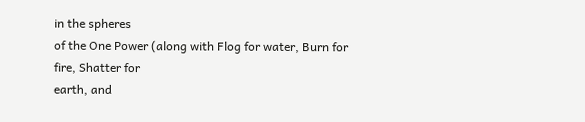in the spheres
of the One Power (along with Flog for water, Burn for fire, Shatter for
earth, and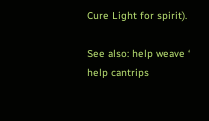Cure Light for spirit).

See also: help weave ‘
help cantrips